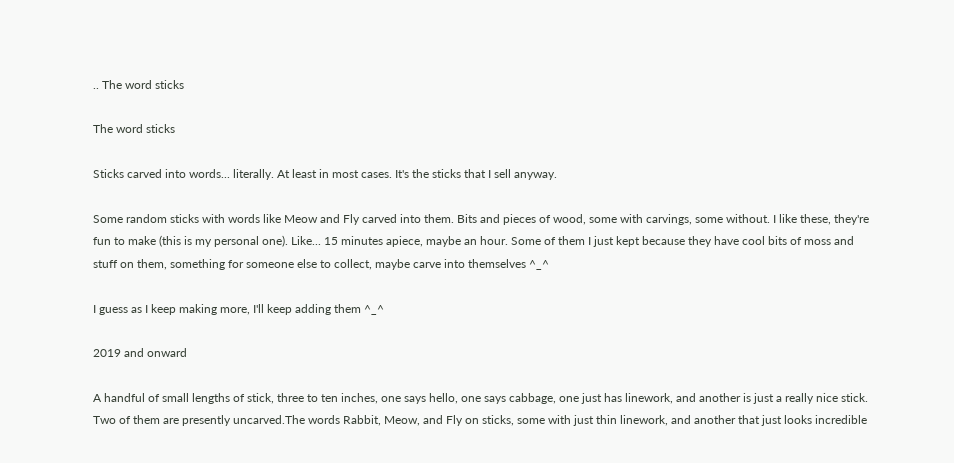.. The word sticks

The word sticks

Sticks carved into words... literally. At least in most cases. It's the sticks that I sell anyway.

Some random sticks with words like Meow and Fly carved into them. Bits and pieces of wood, some with carvings, some without. I like these, they're fun to make (this is my personal one). Like... 15 minutes apiece, maybe an hour. Some of them I just kept because they have cool bits of moss and stuff on them, something for someone else to collect, maybe carve into themselves ^_^

I guess as I keep making more, I'll keep adding them ^_^

2019 and onward

A handful of small lengths of stick, three to ten inches, one says hello, one says cabbage, one just has linework, and another is just a really nice stick. Two of them are presently uncarved.The words Rabbit, Meow, and Fly on sticks, some with just thin linework, and another that just looks incredible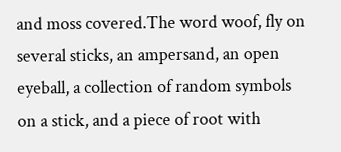and moss covered.The word woof, fly on several sticks, an ampersand, an open eyeball, a collection of random symbols on a stick, and a piece of root with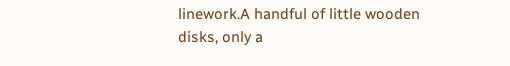linework.A handful of little wooden disks, only a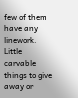few of them have any linework. Little carvable things to give away or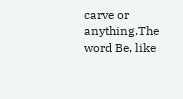carve or anything.The word Be, like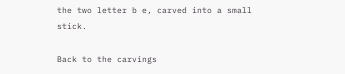the two letter b e, carved into a small stick.

Back to the carvings